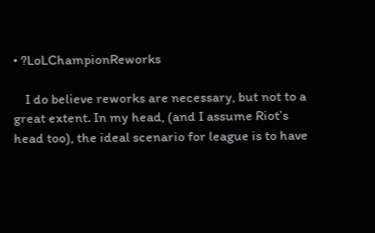• ?LoLChampionReworks

    I do believe reworks are necessary, but not to a great extent. In my head, (and I assume Riot’s head too), the ideal scenario for league is to have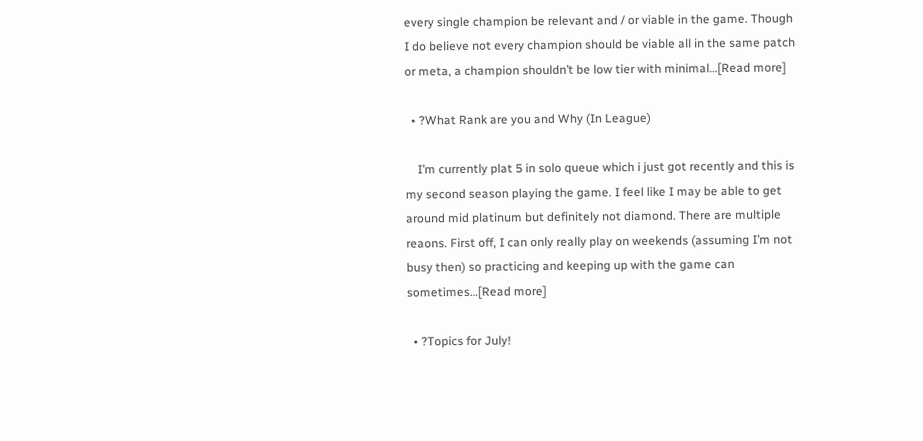every single champion be relevant and / or viable in the game. Though I do believe not every champion should be viable all in the same patch or meta, a champion shouldn’t be low tier with minimal…[Read more]

  • ?What Rank are you and Why (In League)

    I’m currently plat 5 in solo queue which i just got recently and this is my second season playing the game. I feel like I may be able to get around mid platinum but definitely not diamond. There are multiple reaons. First off, I can only really play on weekends (assuming I’m not busy then) so practicing and keeping up with the game can sometimes…[Read more]

  • ?Topics for July!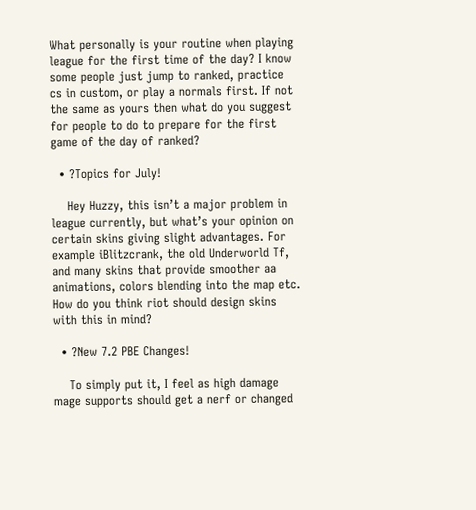What personally is your routine when playing league for the first time of the day? I know some people just jump to ranked, practice cs in custom, or play a normals first. If not the same as yours then what do you suggest for people to do to prepare for the first game of the day of ranked?

  • ?Topics for July!

    Hey Huzzy, this isn’t a major problem in league currently, but what’s your opinion on certain skins giving slight advantages. For example iBlitzcrank, the old Underworld Tf, and many skins that provide smoother aa animations, colors blending into the map etc. How do you think riot should design skins with this in mind?

  • ?New 7.2 PBE Changes!

    To simply put it, I feel as high damage mage supports should get a nerf or changed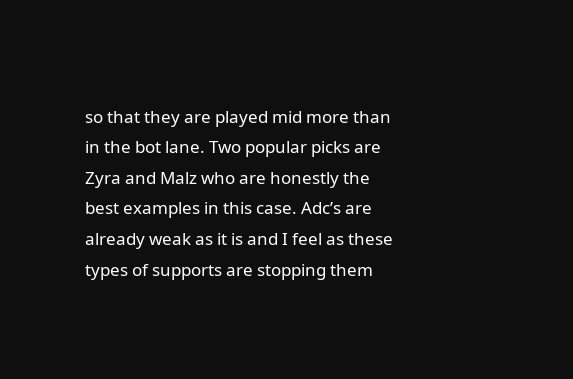so that they are played mid more than in the bot lane. Two popular picks are Zyra and Malz who are honestly the best examples in this case. Adc’s are already weak as it is and I feel as these types of supports are stopping them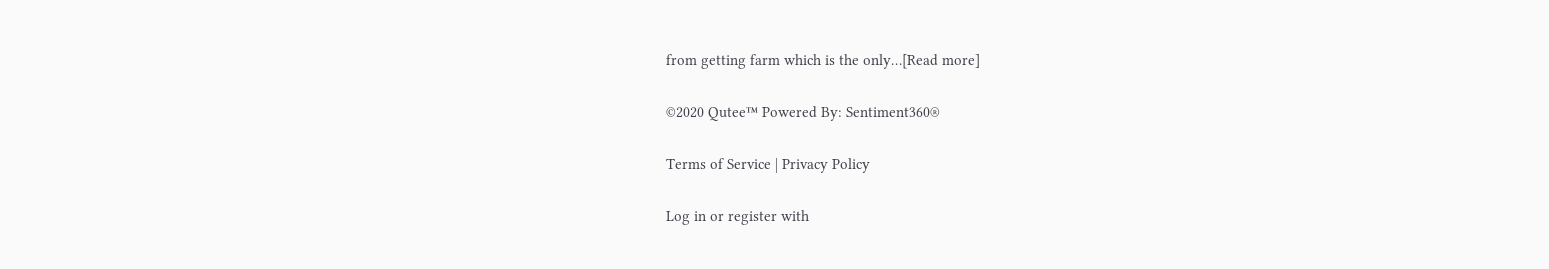from getting farm which is the only…[Read more]

©2020 Qutee™ Powered By: Sentiment360®

Terms of Service | Privacy Policy

Log in or register with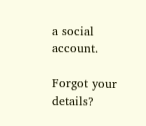a social account.

Forgot your details?